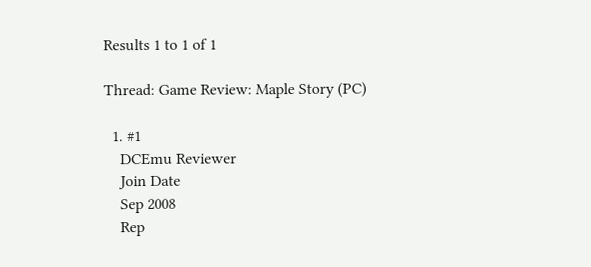Results 1 to 1 of 1

Thread: Game Review: Maple Story (PC)

  1. #1
    DCEmu Reviewer
    Join Date
    Sep 2008
    Rep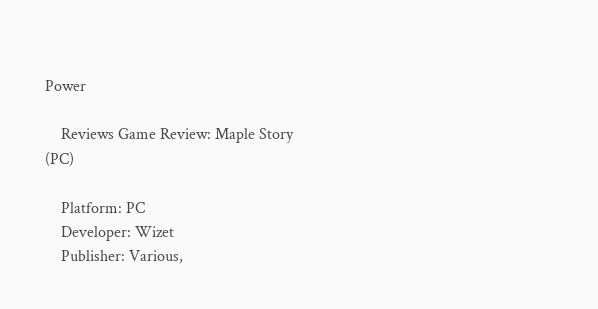Power

    Reviews Game Review: Maple Story (PC)

    Platform: PC
    Developer: Wizet
    Publisher: Various,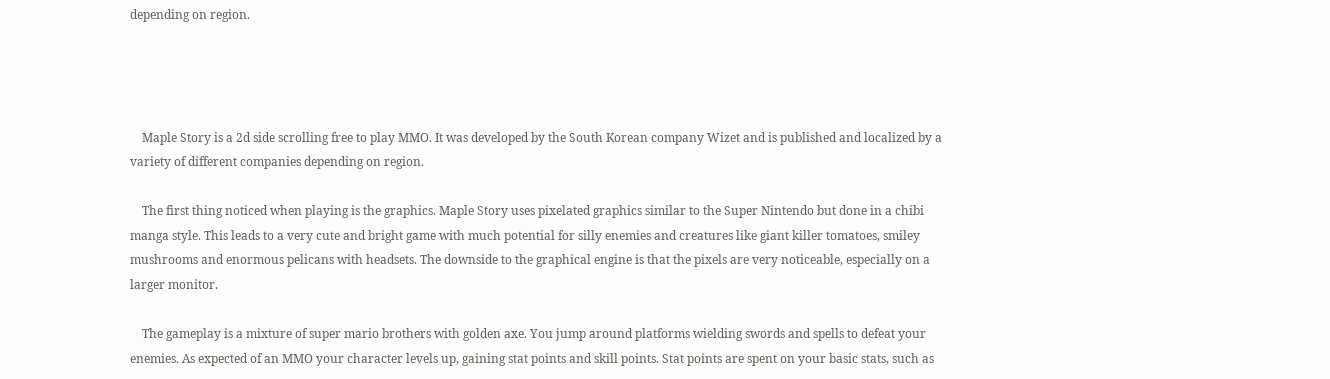depending on region.




    Maple Story is a 2d side scrolling free to play MMO. It was developed by the South Korean company Wizet and is published and localized by a variety of different companies depending on region.

    The first thing noticed when playing is the graphics. Maple Story uses pixelated graphics similar to the Super Nintendo but done in a chibi manga style. This leads to a very cute and bright game with much potential for silly enemies and creatures like giant killer tomatoes, smiley mushrooms and enormous pelicans with headsets. The downside to the graphical engine is that the pixels are very noticeable, especially on a larger monitor.

    The gameplay is a mixture of super mario brothers with golden axe. You jump around platforms wielding swords and spells to defeat your enemies. As expected of an MMO your character levels up, gaining stat points and skill points. Stat points are spent on your basic stats, such as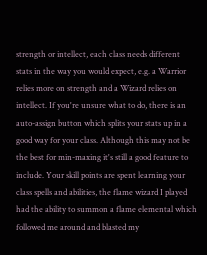strength or intellect, each class needs different stats in the way you would expect, e.g. a Warrior relies more on strength and a Wizard relies on intellect. If you're unsure what to do, there is an auto-assign button which splits your stats up in a good way for your class. Although this may not be the best for min-maxing it's still a good feature to include. Your skill points are spent learning your class spells and abilities, the flame wizard I played had the ability to summon a flame elemental which followed me around and blasted my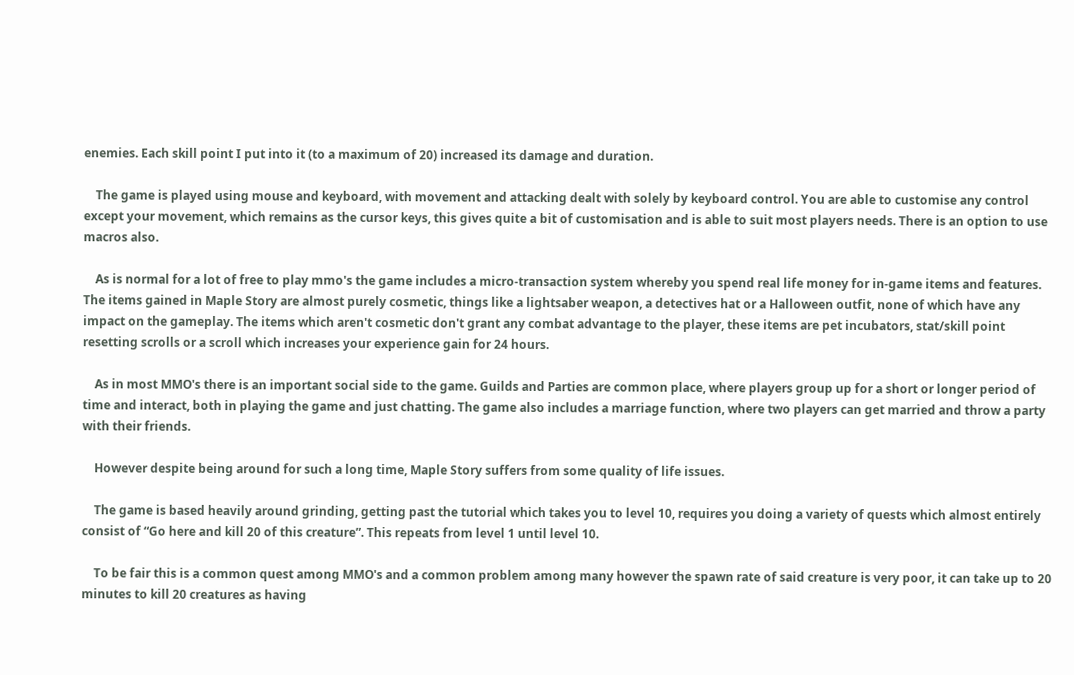enemies. Each skill point I put into it (to a maximum of 20) increased its damage and duration.

    The game is played using mouse and keyboard, with movement and attacking dealt with solely by keyboard control. You are able to customise any control except your movement, which remains as the cursor keys, this gives quite a bit of customisation and is able to suit most players needs. There is an option to use macros also.

    As is normal for a lot of free to play mmo's the game includes a micro-transaction system whereby you spend real life money for in-game items and features. The items gained in Maple Story are almost purely cosmetic, things like a lightsaber weapon, a detectives hat or a Halloween outfit, none of which have any impact on the gameplay. The items which aren't cosmetic don't grant any combat advantage to the player, these items are pet incubators, stat/skill point resetting scrolls or a scroll which increases your experience gain for 24 hours.

    As in most MMO's there is an important social side to the game. Guilds and Parties are common place, where players group up for a short or longer period of time and interact, both in playing the game and just chatting. The game also includes a marriage function, where two players can get married and throw a party with their friends.

    However despite being around for such a long time, Maple Story suffers from some quality of life issues.

    The game is based heavily around grinding, getting past the tutorial which takes you to level 10, requires you doing a variety of quests which almost entirely consist of “Go here and kill 20 of this creature”. This repeats from level 1 until level 10.

    To be fair this is a common quest among MMO's and a common problem among many however the spawn rate of said creature is very poor, it can take up to 20 minutes to kill 20 creatures as having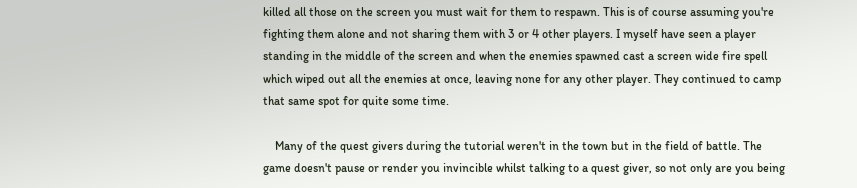killed all those on the screen you must wait for them to respawn. This is of course assuming you're fighting them alone and not sharing them with 3 or 4 other players. I myself have seen a player standing in the middle of the screen and when the enemies spawned cast a screen wide fire spell which wiped out all the enemies at once, leaving none for any other player. They continued to camp that same spot for quite some time.

    Many of the quest givers during the tutorial weren't in the town but in the field of battle. The game doesn't pause or render you invincible whilst talking to a quest giver, so not only are you being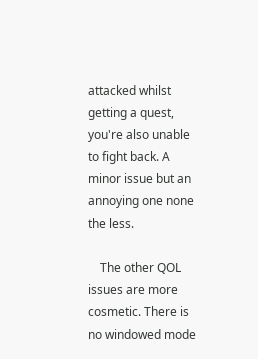attacked whilst getting a quest, you're also unable to fight back. A minor issue but an annoying one none the less.

    The other QOL issues are more cosmetic. There is no windowed mode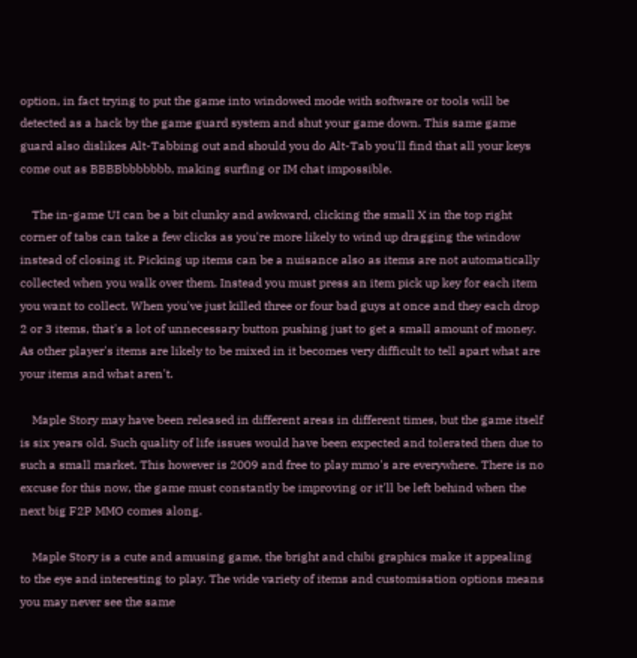option, in fact trying to put the game into windowed mode with software or tools will be detected as a hack by the game guard system and shut your game down. This same game guard also dislikes Alt-Tabbing out and should you do Alt-Tab you'll find that all your keys come out as BBBBbbbbbbb, making surfing or IM chat impossible.

    The in-game UI can be a bit clunky and awkward, clicking the small X in the top right corner of tabs can take a few clicks as you're more likely to wind up dragging the window instead of closing it. Picking up items can be a nuisance also as items are not automatically collected when you walk over them. Instead you must press an item pick up key for each item you want to collect. When you've just killed three or four bad guys at once and they each drop 2 or 3 items, that's a lot of unnecessary button pushing just to get a small amount of money. As other player's items are likely to be mixed in it becomes very difficult to tell apart what are your items and what aren't.

    Maple Story may have been released in different areas in different times, but the game itself is six years old. Such quality of life issues would have been expected and tolerated then due to such a small market. This however is 2009 and free to play mmo's are everywhere. There is no excuse for this now, the game must constantly be improving or it'll be left behind when the next big F2P MMO comes along.

    Maple Story is a cute and amusing game, the bright and chibi graphics make it appealing to the eye and interesting to play. The wide variety of items and customisation options means you may never see the same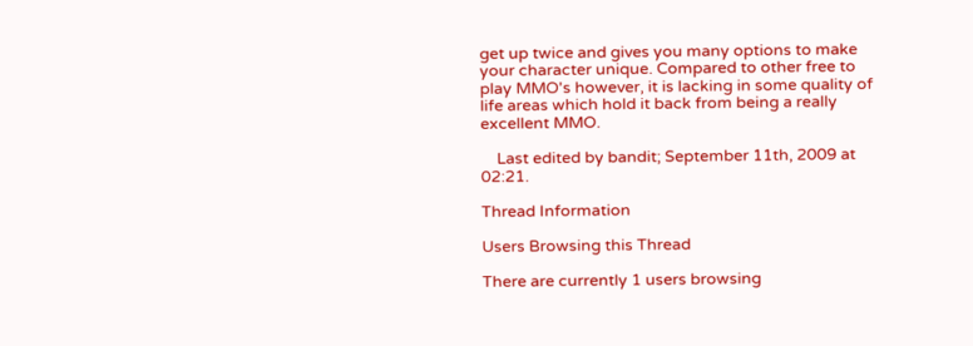get up twice and gives you many options to make your character unique. Compared to other free to play MMO's however, it is lacking in some quality of life areas which hold it back from being a really excellent MMO.

    Last edited by bandit; September 11th, 2009 at 02:21.

Thread Information

Users Browsing this Thread

There are currently 1 users browsing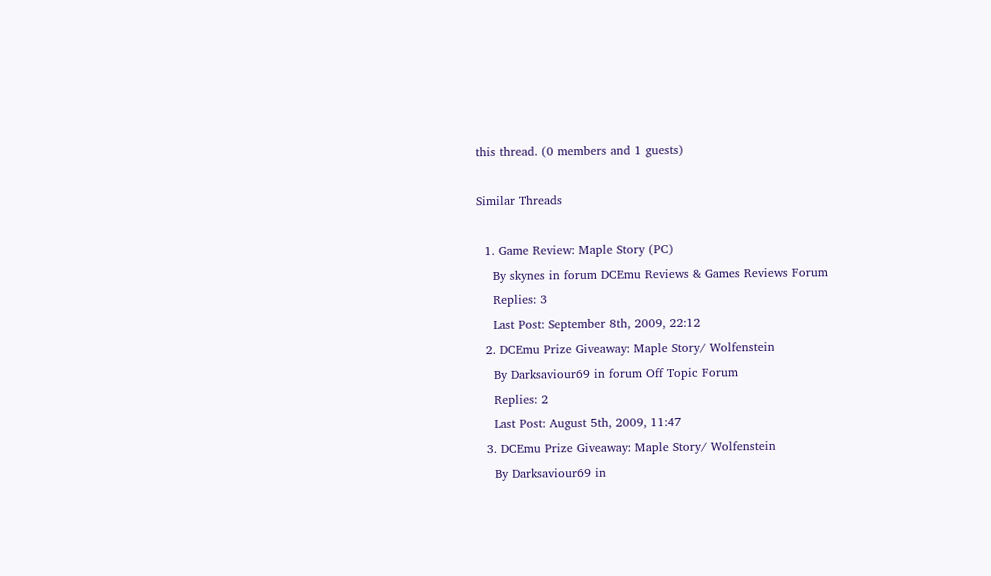this thread. (0 members and 1 guests)

Similar Threads

  1. Game Review: Maple Story (PC)
    By skynes in forum DCEmu Reviews & Games Reviews Forum
    Replies: 3
    Last Post: September 8th, 2009, 22:12
  2. DCEmu Prize Giveaway: Maple Story/ Wolfenstein
    By Darksaviour69 in forum Off Topic Forum
    Replies: 2
    Last Post: August 5th, 2009, 11:47
  3. DCEmu Prize Giveaway: Maple Story/ Wolfenstein
    By Darksaviour69 in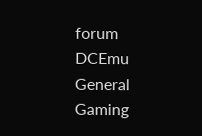forum DCEmu General Gaming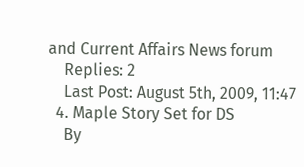and Current Affairs News forum
    Replies: 2
    Last Post: August 5th, 2009, 11:47
  4. Maple Story Set for DS
    By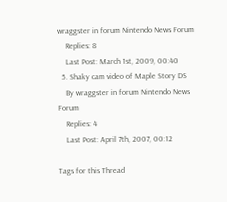wraggster in forum Nintendo News Forum
    Replies: 8
    Last Post: March 1st, 2009, 00:40
  5. Shaky cam video of Maple Story DS
    By wraggster in forum Nintendo News Forum
    Replies: 4
    Last Post: April 7th, 2007, 00:12

Tags for this Thread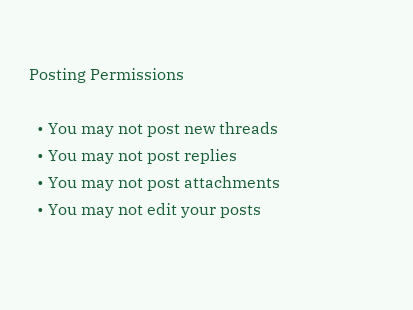Posting Permissions

  • You may not post new threads
  • You may not post replies
  • You may not post attachments
  • You may not edit your posts